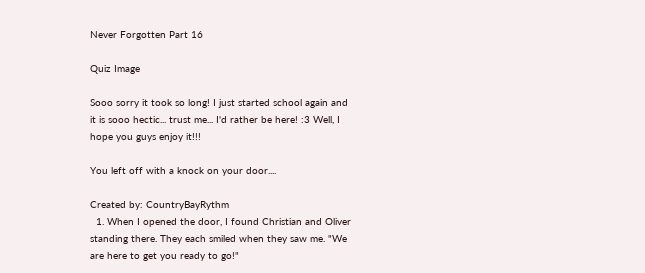Never Forgotten Part 16

Quiz Image

Sooo sorry it took so long! I just started school again and it is sooo hectic... trust me... I'd rather be here! :3 Well, I hope you guys enjoy it!!!

You left off with a knock on your door....

Created by: CountryBayRythm
  1. When I opened the door, I found Christian and Oliver standing there. They each smiled when they saw me. "We are here to get you ready to go!"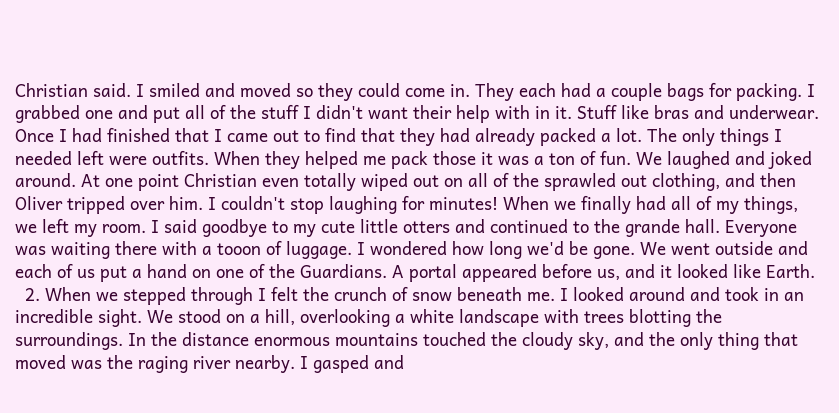Christian said. I smiled and moved so they could come in. They each had a couple bags for packing. I grabbed one and put all of the stuff I didn't want their help with in it. Stuff like bras and underwear. Once I had finished that I came out to find that they had already packed a lot. The only things I needed left were outfits. When they helped me pack those it was a ton of fun. We laughed and joked around. At one point Christian even totally wiped out on all of the sprawled out clothing, and then Oliver tripped over him. I couldn't stop laughing for minutes! When we finally had all of my things, we left my room. I said goodbye to my cute little otters and continued to the grande hall. Everyone was waiting there with a tooon of luggage. I wondered how long we'd be gone. We went outside and each of us put a hand on one of the Guardians. A portal appeared before us, and it looked like Earth.
  2. When we stepped through I felt the crunch of snow beneath me. I looked around and took in an incredible sight. We stood on a hill, overlooking a white landscape with trees blotting the surroundings. In the distance enormous mountains touched the cloudy sky, and the only thing that moved was the raging river nearby. I gasped and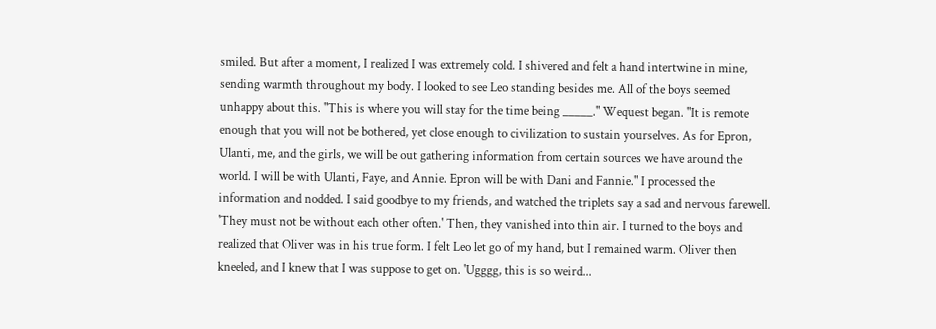smiled. But after a moment, I realized I was extremely cold. I shivered and felt a hand intertwine in mine, sending warmth throughout my body. I looked to see Leo standing besides me. All of the boys seemed unhappy about this. "This is where you will stay for the time being _____." Wequest began. "It is remote enough that you will not be bothered, yet close enough to civilization to sustain yourselves. As for Epron, Ulanti, me, and the girls, we will be out gathering information from certain sources we have around the world. I will be with Ulanti, Faye, and Annie. Epron will be with Dani and Fannie." I processed the information and nodded. I said goodbye to my friends, and watched the triplets say a sad and nervous farewell. 'They must not be without each other often.' Then, they vanished into thin air. I turned to the boys and realized that Oliver was in his true form. I felt Leo let go of my hand, but I remained warm. Oliver then kneeled, and I knew that I was suppose to get on. 'Ugggg, this is so weird...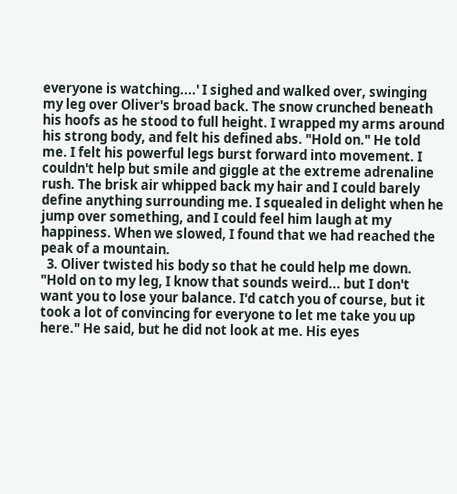everyone is watching....' I sighed and walked over, swinging my leg over Oliver's broad back. The snow crunched beneath his hoofs as he stood to full height. I wrapped my arms around his strong body, and felt his defined abs. "Hold on." He told me. I felt his powerful legs burst forward into movement. I couldn't help but smile and giggle at the extreme adrenaline rush. The brisk air whipped back my hair and I could barely define anything surrounding me. I squealed in delight when he jump over something, and I could feel him laugh at my happiness. When we slowed, I found that we had reached the peak of a mountain.
  3. Oliver twisted his body so that he could help me down. "Hold on to my leg, I know that sounds weird... but I don't want you to lose your balance. I'd catch you of course, but it took a lot of convincing for everyone to let me take you up here." He said, but he did not look at me. His eyes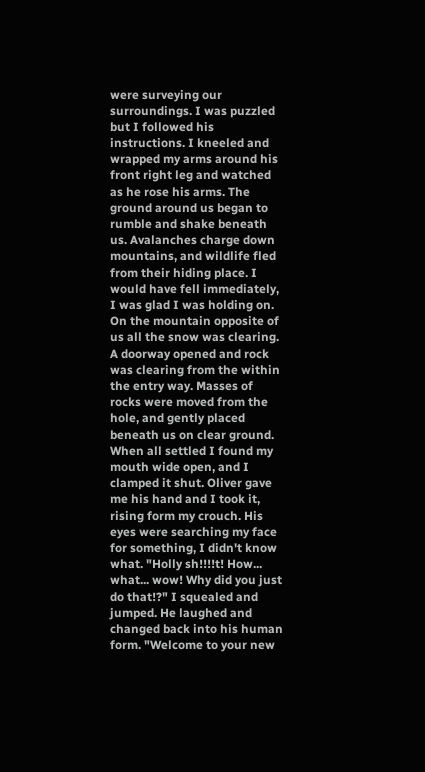were surveying our surroundings. I was puzzled but I followed his instructions. I kneeled and wrapped my arms around his front right leg and watched as he rose his arms. The ground around us began to rumble and shake beneath us. Avalanches charge down mountains, and wildlife fled from their hiding place. I would have fell immediately, I was glad I was holding on. On the mountain opposite of us all the snow was clearing. A doorway opened and rock was clearing from the within the entry way. Masses of rocks were moved from the hole, and gently placed beneath us on clear ground. When all settled I found my mouth wide open, and I clamped it shut. Oliver gave me his hand and I took it, rising form my crouch. His eyes were searching my face for something, I didn't know what. "Holly sh!!!!t! How... what... wow! Why did you just do that!?" I squealed and jumped. He laughed and changed back into his human form. "Welcome to your new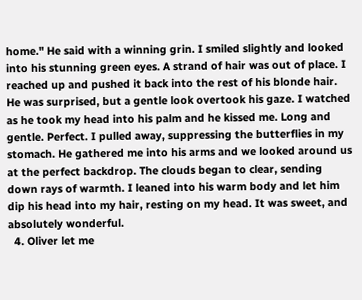home." He said with a winning grin. I smiled slightly and looked into his stunning green eyes. A strand of hair was out of place. I reached up and pushed it back into the rest of his blonde hair. He was surprised, but a gentle look overtook his gaze. I watched as he took my head into his palm and he kissed me. Long and gentle. Perfect. I pulled away, suppressing the butterflies in my stomach. He gathered me into his arms and we looked around us at the perfect backdrop. The clouds began to clear, sending down rays of warmth. I leaned into his warm body and let him dip his head into my hair, resting on my head. It was sweet, and absolutely wonderful.
  4. Oliver let me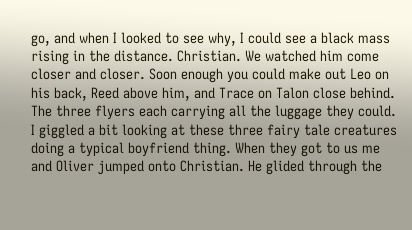go, and when I looked to see why, I could see a black mass rising in the distance. Christian. We watched him come closer and closer. Soon enough you could make out Leo on his back, Reed above him, and Trace on Talon close behind. The three flyers each carrying all the luggage they could. I giggled a bit looking at these three fairy tale creatures doing a typical boyfriend thing. When they got to us me and Oliver jumped onto Christian. He glided through the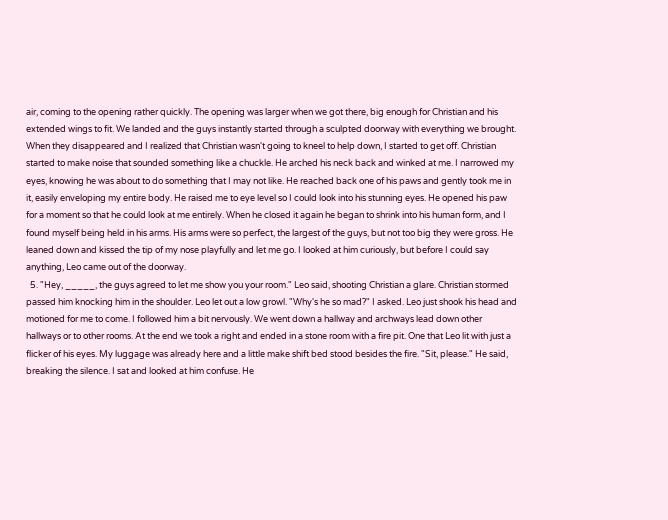air, coming to the opening rather quickly. The opening was larger when we got there, big enough for Christian and his extended wings to fit. We landed and the guys instantly started through a sculpted doorway with everything we brought. When they disappeared and I realized that Christian wasn't going to kneel to help down, I started to get off. Christian started to make noise that sounded something like a chuckle. He arched his neck back and winked at me. I narrowed my eyes, knowing he was about to do something that I may not like. He reached back one of his paws and gently took me in it, easily enveloping my entire body. He raised me to eye level so I could look into his stunning eyes. He opened his paw for a moment so that he could look at me entirely. When he closed it again he began to shrink into his human form, and I found myself being held in his arms. His arms were so perfect, the largest of the guys, but not too big they were gross. He leaned down and kissed the tip of my nose playfully and let me go. I looked at him curiously, but before I could say anything, Leo came out of the doorway.
  5. "Hey, _____, the guys agreed to let me show you your room." Leo said, shooting Christian a glare. Christian stormed passed him knocking him in the shoulder. Leo let out a low growl. "Why's he so mad?" I asked. Leo just shook his head and motioned for me to come. I followed him a bit nervously. We went down a hallway and archways lead down other hallways or to other rooms. At the end we took a right and ended in a stone room with a fire pit. One that Leo lit with just a flicker of his eyes. My luggage was already here and a little make shift bed stood besides the fire. "Sit, please." He said, breaking the silence. I sat and looked at him confuse. He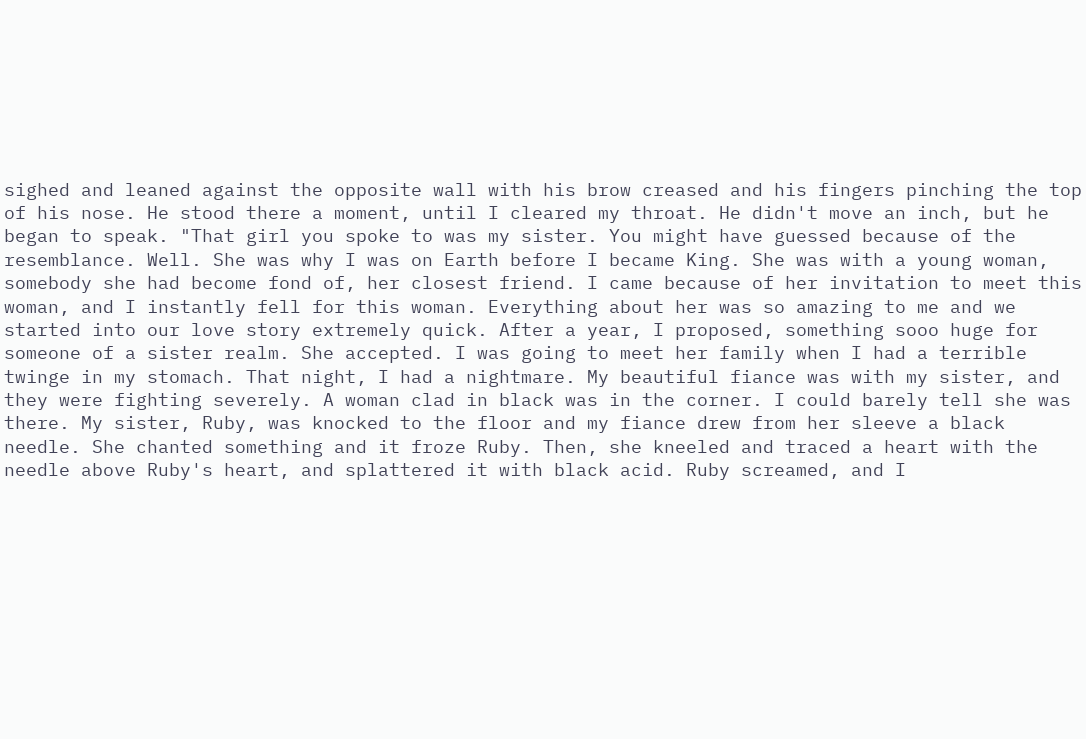sighed and leaned against the opposite wall with his brow creased and his fingers pinching the top of his nose. He stood there a moment, until I cleared my throat. He didn't move an inch, but he began to speak. "That girl you spoke to was my sister. You might have guessed because of the resemblance. Well. She was why I was on Earth before I became King. She was with a young woman, somebody she had become fond of, her closest friend. I came because of her invitation to meet this woman, and I instantly fell for this woman. Everything about her was so amazing to me and we started into our love story extremely quick. After a year, I proposed, something sooo huge for someone of a sister realm. She accepted. I was going to meet her family when I had a terrible twinge in my stomach. That night, I had a nightmare. My beautiful fiance was with my sister, and they were fighting severely. A woman clad in black was in the corner. I could barely tell she was there. My sister, Ruby, was knocked to the floor and my fiance drew from her sleeve a black needle. She chanted something and it froze Ruby. Then, she kneeled and traced a heart with the needle above Ruby's heart, and splattered it with black acid. Ruby screamed, and I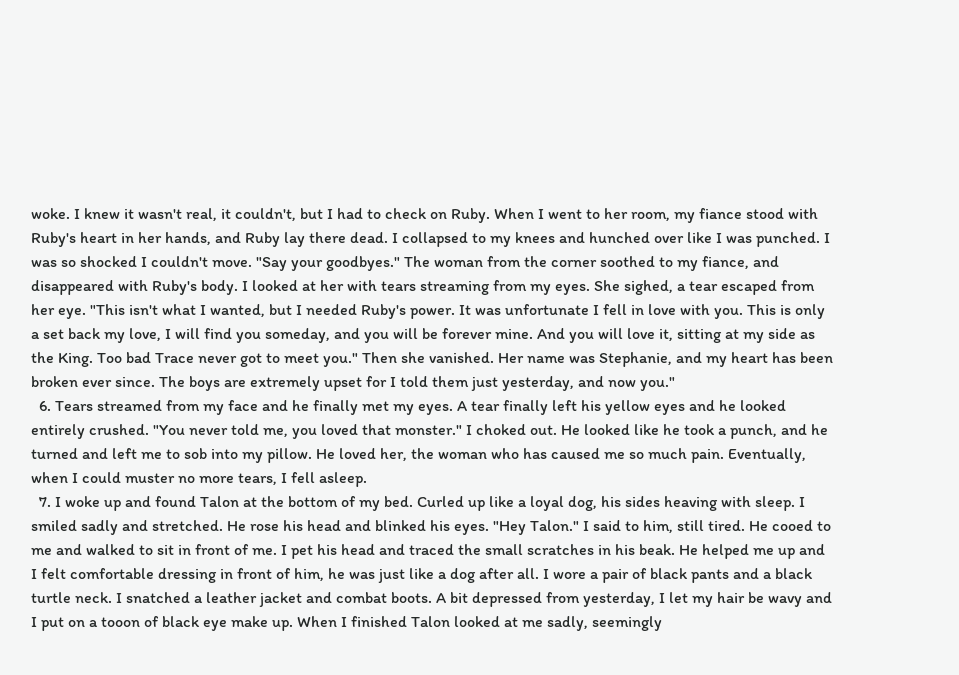woke. I knew it wasn't real, it couldn't, but I had to check on Ruby. When I went to her room, my fiance stood with Ruby's heart in her hands, and Ruby lay there dead. I collapsed to my knees and hunched over like I was punched. I was so shocked I couldn't move. "Say your goodbyes." The woman from the corner soothed to my fiance, and disappeared with Ruby's body. I looked at her with tears streaming from my eyes. She sighed, a tear escaped from her eye. "This isn't what I wanted, but I needed Ruby's power. It was unfortunate I fell in love with you. This is only a set back my love, I will find you someday, and you will be forever mine. And you will love it, sitting at my side as the King. Too bad Trace never got to meet you." Then she vanished. Her name was Stephanie, and my heart has been broken ever since. The boys are extremely upset for I told them just yesterday, and now you."
  6. Tears streamed from my face and he finally met my eyes. A tear finally left his yellow eyes and he looked entirely crushed. "You never told me, you loved that monster." I choked out. He looked like he took a punch, and he turned and left me to sob into my pillow. He loved her, the woman who has caused me so much pain. Eventually, when I could muster no more tears, I fell asleep.
  7. I woke up and found Talon at the bottom of my bed. Curled up like a loyal dog, his sides heaving with sleep. I smiled sadly and stretched. He rose his head and blinked his eyes. "Hey Talon." I said to him, still tired. He cooed to me and walked to sit in front of me. I pet his head and traced the small scratches in his beak. He helped me up and I felt comfortable dressing in front of him, he was just like a dog after all. I wore a pair of black pants and a black turtle neck. I snatched a leather jacket and combat boots. A bit depressed from yesterday, I let my hair be wavy and I put on a tooon of black eye make up. When I finished Talon looked at me sadly, seemingly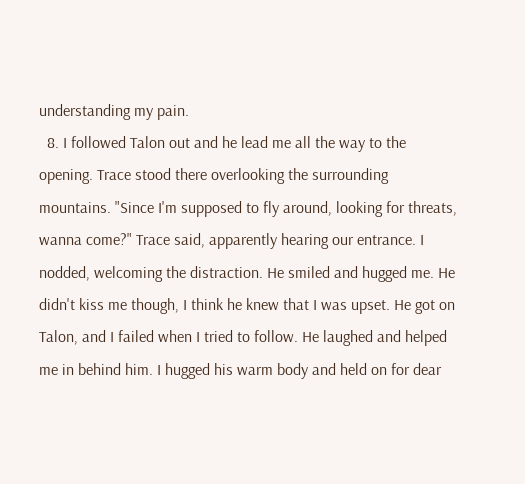understanding my pain.
  8. I followed Talon out and he lead me all the way to the opening. Trace stood there overlooking the surrounding mountains. "Since I'm supposed to fly around, looking for threats, wanna come?" Trace said, apparently hearing our entrance. I nodded, welcoming the distraction. He smiled and hugged me. He didn't kiss me though, I think he knew that I was upset. He got on Talon, and I failed when I tried to follow. He laughed and helped me in behind him. I hugged his warm body and held on for dear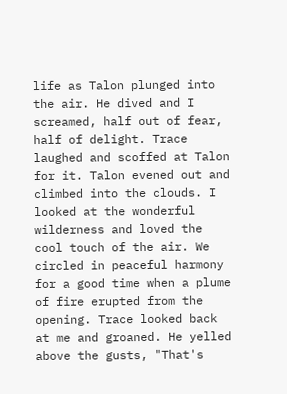life as Talon plunged into the air. He dived and I screamed, half out of fear, half of delight. Trace laughed and scoffed at Talon for it. Talon evened out and climbed into the clouds. I looked at the wonderful wilderness and loved the cool touch of the air. We circled in peaceful harmony for a good time when a plume of fire erupted from the opening. Trace looked back at me and groaned. He yelled above the gusts, "That's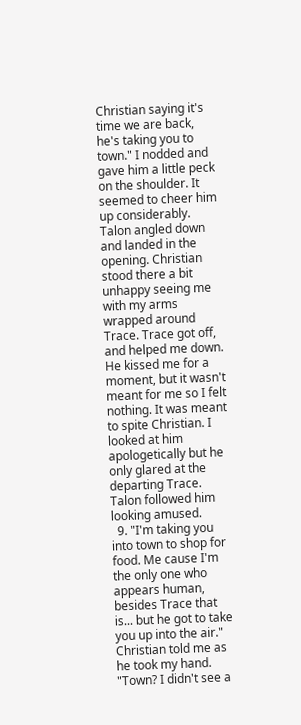Christian saying it's time we are back, he's taking you to town." I nodded and gave him a little peck on the shoulder. It seemed to cheer him up considerably. Talon angled down and landed in the opening. Christian stood there a bit unhappy seeing me with my arms wrapped around Trace. Trace got off, and helped me down. He kissed me for a moment, but it wasn't meant for me so I felt nothing. It was meant to spite Christian. I looked at him apologetically but he only glared at the departing Trace. Talon followed him looking amused.
  9. "I'm taking you into town to shop for food. Me cause I'm the only one who appears human, besides Trace that is... but he got to take you up into the air." Christian told me as he took my hand. "Town? I didn't see a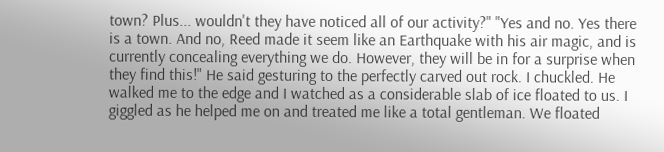town? Plus... wouldn't they have noticed all of our activity?" "Yes and no. Yes there is a town. And no, Reed made it seem like an Earthquake with his air magic, and is currently concealing everything we do. However, they will be in for a surprise when they find this!" He said gesturing to the perfectly carved out rock. I chuckled. He walked me to the edge and I watched as a considerable slab of ice floated to us. I giggled as he helped me on and treated me like a total gentleman. We floated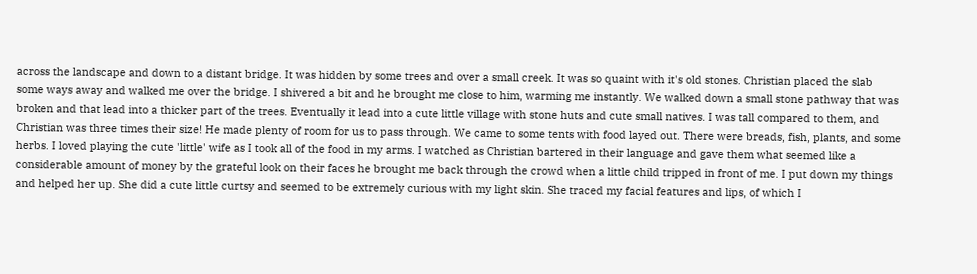across the landscape and down to a distant bridge. It was hidden by some trees and over a small creek. It was so quaint with it's old stones. Christian placed the slab some ways away and walked me over the bridge. I shivered a bit and he brought me close to him, warming me instantly. We walked down a small stone pathway that was broken and that lead into a thicker part of the trees. Eventually it lead into a cute little village with stone huts and cute small natives. I was tall compared to them, and Christian was three times their size! He made plenty of room for us to pass through. We came to some tents with food layed out. There were breads, fish, plants, and some herbs. I loved playing the cute 'little' wife as I took all of the food in my arms. I watched as Christian bartered in their language and gave them what seemed like a considerable amount of money by the grateful look on their faces he brought me back through the crowd when a little child tripped in front of me. I put down my things and helped her up. She did a cute little curtsy and seemed to be extremely curious with my light skin. She traced my facial features and lips, of which I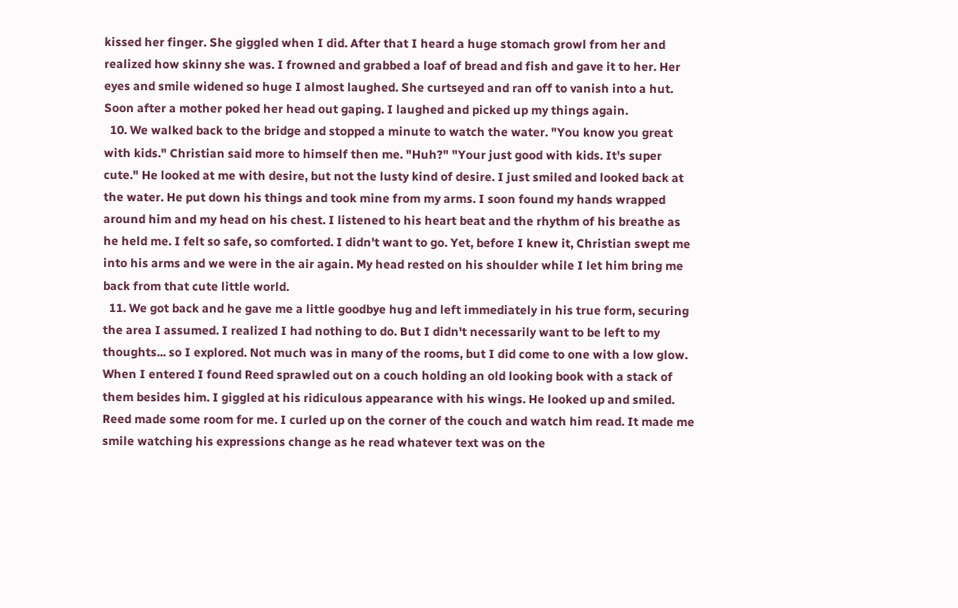kissed her finger. She giggled when I did. After that I heard a huge stomach growl from her and realized how skinny she was. I frowned and grabbed a loaf of bread and fish and gave it to her. Her eyes and smile widened so huge I almost laughed. She curtseyed and ran off to vanish into a hut. Soon after a mother poked her head out gaping. I laughed and picked up my things again.
  10. We walked back to the bridge and stopped a minute to watch the water. "You know you great with kids." Christian said more to himself then me. "Huh?" "Your just good with kids. It's super cute." He looked at me with desire, but not the lusty kind of desire. I just smiled and looked back at the water. He put down his things and took mine from my arms. I soon found my hands wrapped around him and my head on his chest. I listened to his heart beat and the rhythm of his breathe as he held me. I felt so safe, so comforted. I didn't want to go. Yet, before I knew it, Christian swept me into his arms and we were in the air again. My head rested on his shoulder while I let him bring me back from that cute little world.
  11. We got back and he gave me a little goodbye hug and left immediately in his true form, securing the area I assumed. I realized I had nothing to do. But I didn't necessarily want to be left to my thoughts... so I explored. Not much was in many of the rooms, but I did come to one with a low glow. When I entered I found Reed sprawled out on a couch holding an old looking book with a stack of them besides him. I giggled at his ridiculous appearance with his wings. He looked up and smiled. Reed made some room for me. I curled up on the corner of the couch and watch him read. It made me smile watching his expressions change as he read whatever text was on the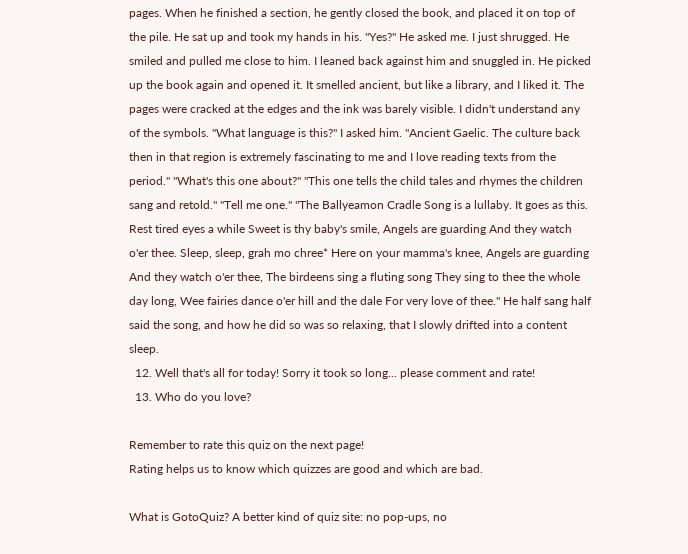pages. When he finished a section, he gently closed the book, and placed it on top of the pile. He sat up and took my hands in his. "Yes?" He asked me. I just shrugged. He smiled and pulled me close to him. I leaned back against him and snuggled in. He picked up the book again and opened it. It smelled ancient, but like a library, and I liked it. The pages were cracked at the edges and the ink was barely visible. I didn't understand any of the symbols. "What language is this?" I asked him. "Ancient Gaelic. The culture back then in that region is extremely fascinating to me and I love reading texts from the period." "What's this one about?" "This one tells the child tales and rhymes the children sang and retold." "Tell me one." "The Ballyeamon Cradle Song is a lullaby. It goes as this. Rest tired eyes a while Sweet is thy baby's smile, Angels are guarding And they watch o'er thee. Sleep, sleep, grah mo chree* Here on your mamma's knee, Angels are guarding And they watch o'er thee, The birdeens sing a fluting song They sing to thee the whole day long, Wee fairies dance o'er hill and the dale For very love of thee." He half sang half said the song, and how he did so was so relaxing, that I slowly drifted into a content sleep.
  12. Well that's all for today! Sorry it took so long... please comment and rate!
  13. Who do you love?

Remember to rate this quiz on the next page!
Rating helps us to know which quizzes are good and which are bad.

What is GotoQuiz? A better kind of quiz site: no pop-ups, no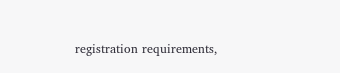registration requirements,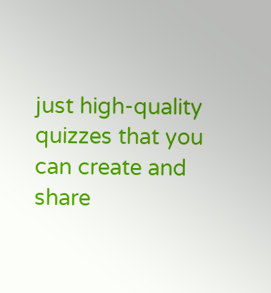just high-quality quizzes that you can create and share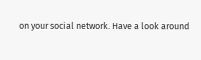on your social network. Have a look around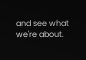and see what we're about.